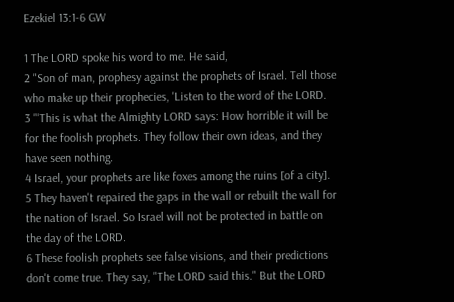Ezekiel 13:1-6 GW

1 The LORD spoke his word to me. He said,
2 "Son of man, prophesy against the prophets of Israel. Tell those who make up their prophecies, 'Listen to the word of the LORD.
3 "'This is what the Almighty LORD says: How horrible it will be for the foolish prophets. They follow their own ideas, and they have seen nothing.
4 Israel, your prophets are like foxes among the ruins [of a city].
5 They haven't repaired the gaps in the wall or rebuilt the wall for the nation of Israel. So Israel will not be protected in battle on the day of the LORD.
6 These foolish prophets see false visions, and their predictions don't come true. They say, "The LORD said this." But the LORD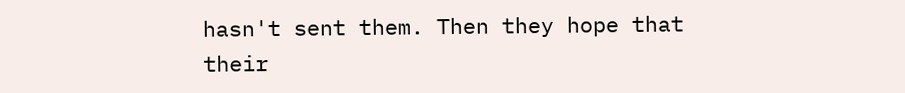hasn't sent them. Then they hope that their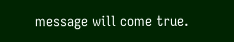message will come true.